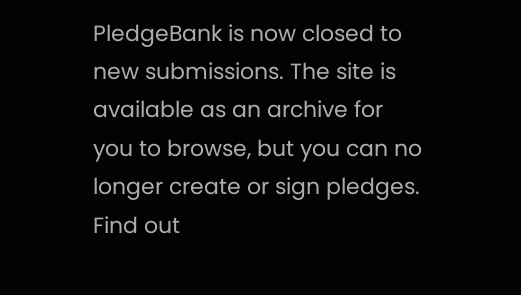PledgeBank is now closed to new submissions. The site is available as an archive for you to browse, but you can no longer create or sign pledges. Find out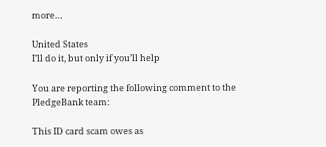more…

United States
I’ll do it, but only if you’ll help

You are reporting the following comment to the PledgeBank team:

This ID card scam owes as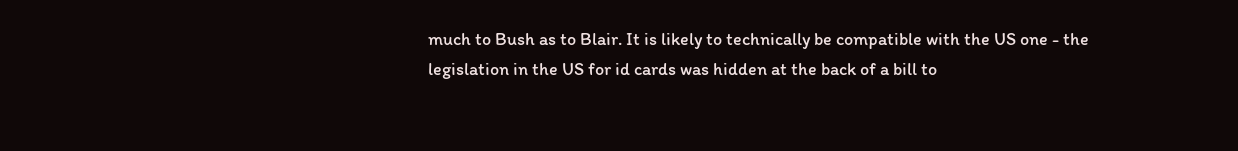much to Bush as to Blair. It is likely to technically be compatible with the US one - the legislation in the US for id cards was hidden at the back of a bill to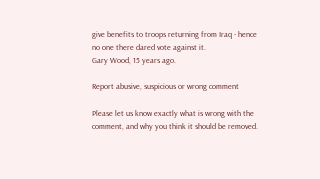give benefits to troops returning from Iraq - hence no one there dared vote against it.
Gary Wood, 15 years ago.

Report abusive, suspicious or wrong comment

Please let us know exactly what is wrong with the comment, and why you think it should be removed.